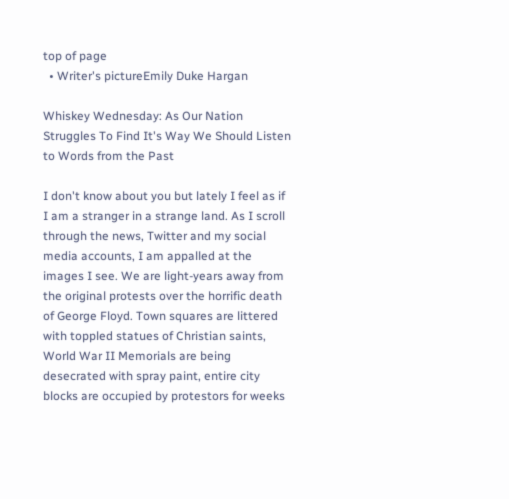top of page
  • Writer's pictureEmily Duke Hargan

Whiskey Wednesday: As Our Nation Struggles To Find It's Way We Should Listen to Words from the Past

I don't know about you but lately I feel as if I am a stranger in a strange land. As I scroll through the news, Twitter and my social media accounts, I am appalled at the images I see. We are light-years away from the original protests over the horrific death of George Floyd. Town squares are littered with toppled statues of Christian saints, World War II Memorials are being desecrated with spray paint, entire city blocks are occupied by protestors for weeks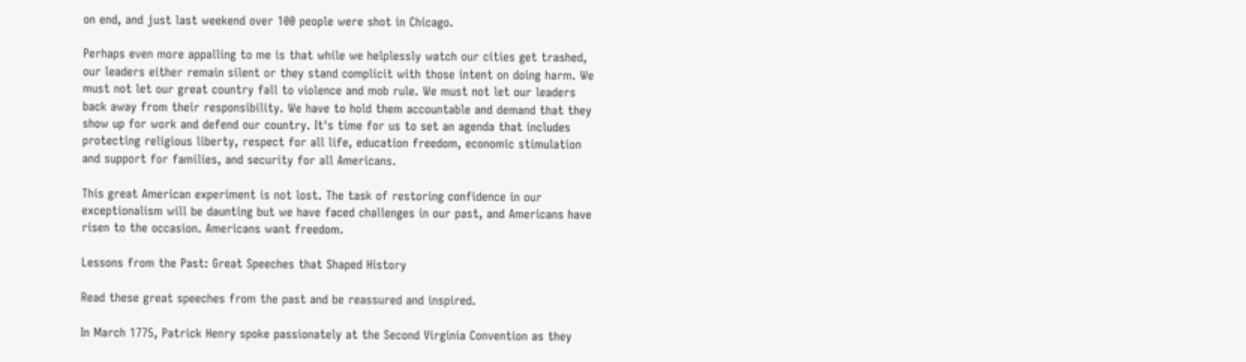on end, and just last weekend over 100 people were shot in Chicago.

Perhaps even more appalling to me is that while we helplessly watch our cities get trashed, our leaders either remain silent or they stand complicit with those intent on doing harm. We must not let our great country fall to violence and mob rule. We must not let our leaders back away from their responsibility. We have to hold them accountable and demand that they show up for work and defend our country. It's time for us to set an agenda that includes protecting religious liberty, respect for all life, education freedom, economic stimulation and support for families, and security for all Americans.

This great American experiment is not lost. The task of restoring confidence in our exceptionalism will be daunting but we have faced challenges in our past, and Americans have risen to the occasion. Americans want freedom.

Lessons from the Past: Great Speeches that Shaped History

Read these great speeches from the past and be reassured and inspired.

In March 1775, Patrick Henry spoke passionately at the Second Virginia Convention as they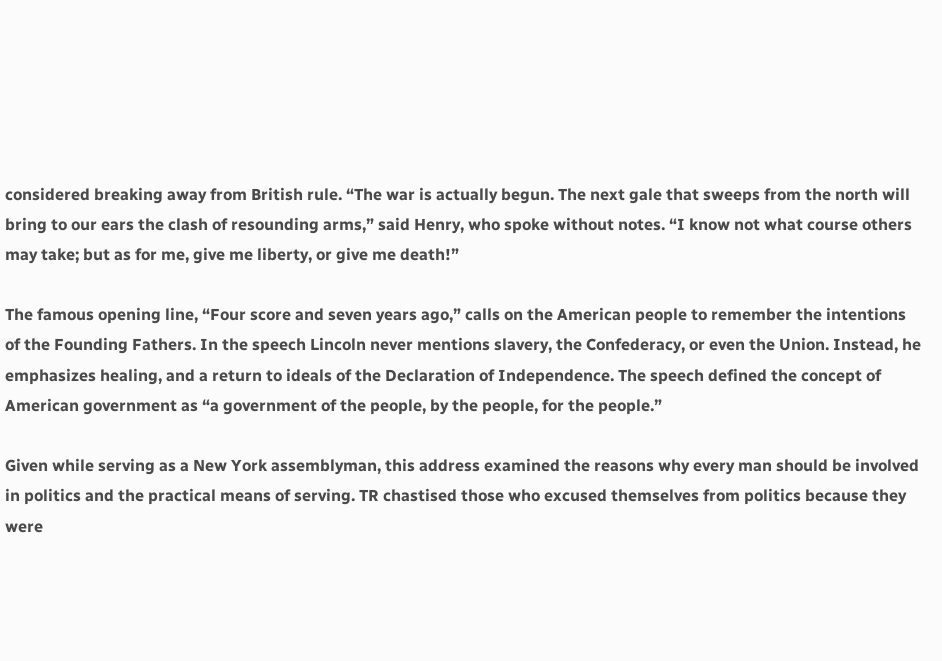considered breaking away from British rule. “The war is actually begun. The next gale that sweeps from the north will bring to our ears the clash of resounding arms,” said Henry, who spoke without notes. “I know not what course others may take; but as for me, give me liberty, or give me death!”

The famous opening line, “Four score and seven years ago,” calls on the American people to remember the intentions of the Founding Fathers. In the speech Lincoln never mentions slavery, the Confederacy, or even the Union. Instead, he emphasizes healing, and a return to ideals of the Declaration of Independence. The speech defined the concept of American government as “a government of the people, by the people, for the people.”

Given while serving as a New York assemblyman, this address examined the reasons why every man should be involved in politics and the practical means of serving. TR chastised those who excused themselves from politics because they were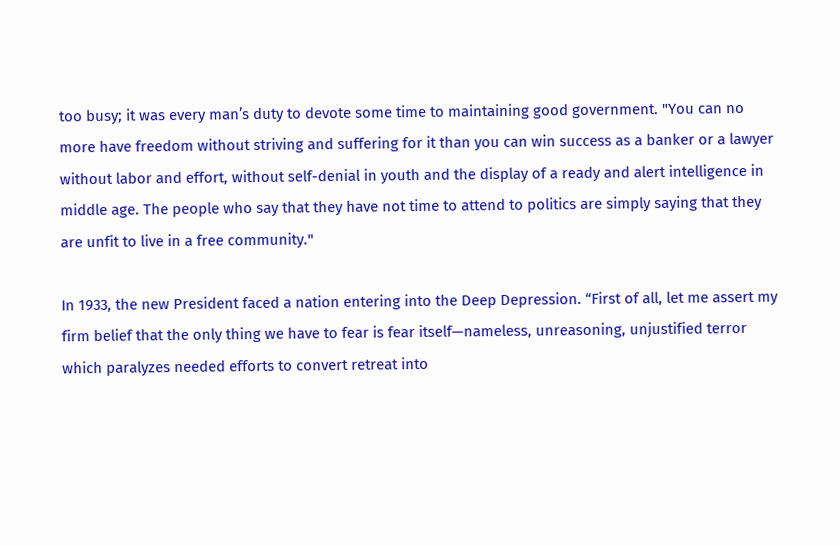too busy; it was every man’s duty to devote some time to maintaining good government. "You can no more have freedom without striving and suffering for it than you can win success as a banker or a lawyer without labor and effort, without self-denial in youth and the display of a ready and alert intelligence in middle age. The people who say that they have not time to attend to politics are simply saying that they are unfit to live in a free community."

In 1933, the new President faced a nation entering into the Deep Depression. “First of all, let me assert my firm belief that the only thing we have to fear is fear itself—nameless, unreasoning, unjustified terror which paralyzes needed efforts to convert retreat into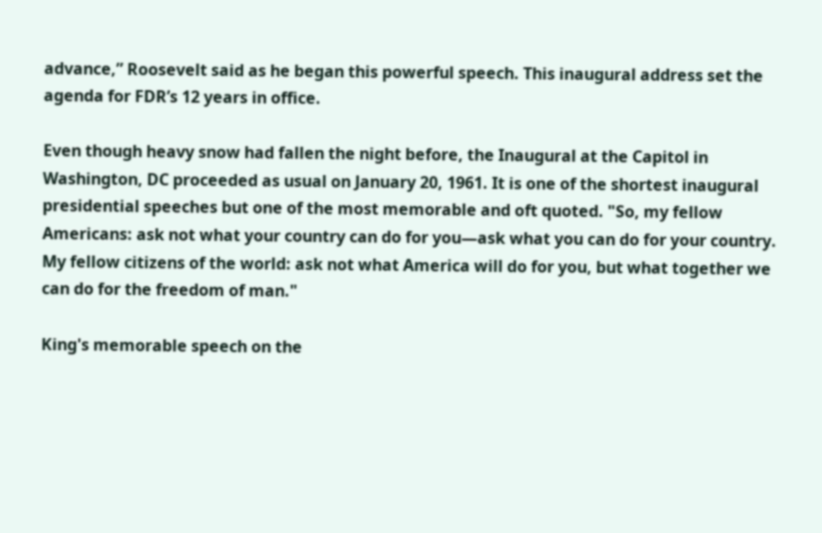advance,” Roosevelt said as he began this powerful speech. This inaugural address set the agenda for FDR’s 12 years in office.

Even though heavy snow had fallen the night before, the Inaugural at the Capitol in Washington, DC proceeded as usual on January 20, 1961. It is one of the shortest inaugural presidential speeches but one of the most memorable and oft quoted. "So, my fellow Americans: ask not what your country can do for you—ask what you can do for your country. My fellow citizens of the world: ask not what America will do for you, but what together we can do for the freedom of man."

King's memorable speech on the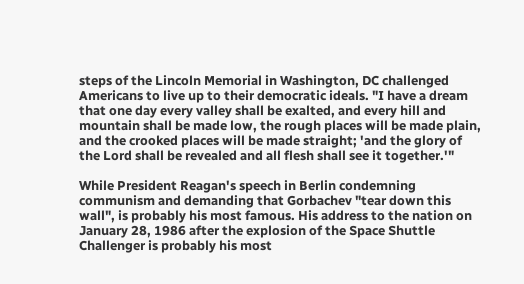steps of the Lincoln Memorial in Washington, DC challenged Americans to live up to their democratic ideals. "I have a dream that one day every valley shall be exalted, and every hill and mountain shall be made low, the rough places will be made plain, and the crooked places will be made straight; 'and the glory of the Lord shall be revealed and all flesh shall see it together.'"

While President Reagan's speech in Berlin condemning communism and demanding that Gorbachev "tear down this wall", is probably his most famous. His address to the nation on January 28, 1986 after the explosion of the Space Shuttle Challenger is probably his most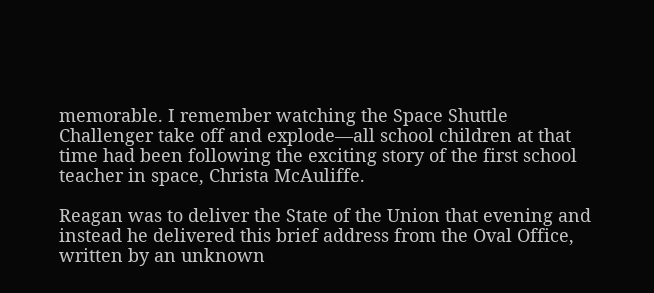memorable. I remember watching the Space Shuttle Challenger take off and explode—all school children at that time had been following the exciting story of the first school teacher in space, Christa McAuliffe.

Reagan was to deliver the State of the Union that evening and instead he delivered this brief address from the Oval Office, written by an unknown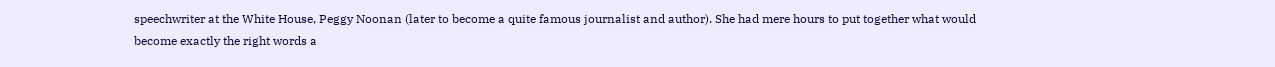speechwriter at the White House, Peggy Noonan (later to become a quite famous journalist and author). She had mere hours to put together what would become exactly the right words a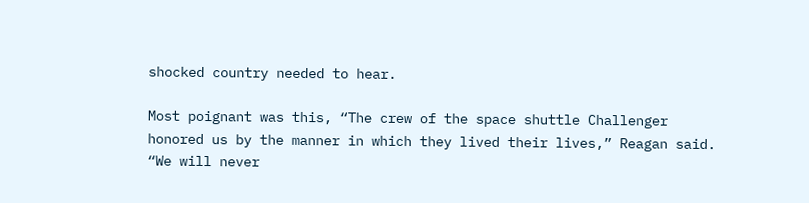shocked country needed to hear.

Most poignant was this, “The crew of the space shuttle Challenger honored us by the manner in which they lived their lives,” Reagan said. “We will never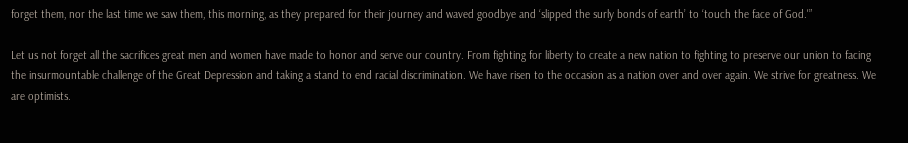forget them, nor the last time we saw them, this morning, as they prepared for their journey and waved goodbye and ‘slipped the surly bonds of earth’ to ‘touch the face of God.'”

Let us not forget all the sacrifices great men and women have made to honor and serve our country. From fighting for liberty to create a new nation to fighting to preserve our union to facing the insurmountable challenge of the Great Depression and taking a stand to end racial discrimination. We have risen to the occasion as a nation over and over again. We strive for greatness. We are optimists.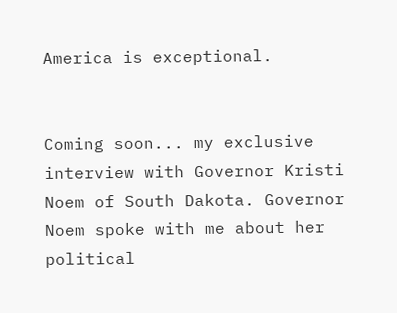America is exceptional.


Coming soon... my exclusive interview with Governor Kristi Noem of South Dakota. Governor Noem spoke with me about her political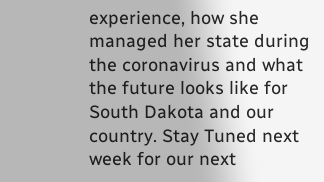experience, how she managed her state during the coronavirus and what the future looks like for South Dakota and our country. Stay Tuned next week for our next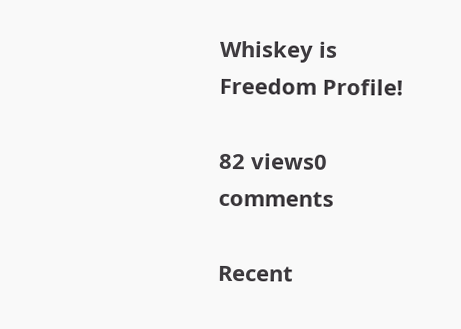Whiskey is Freedom Profile!

82 views0 comments

Recent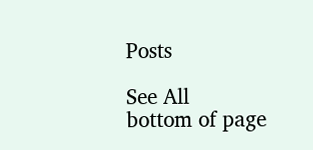Posts

See All
bottom of page